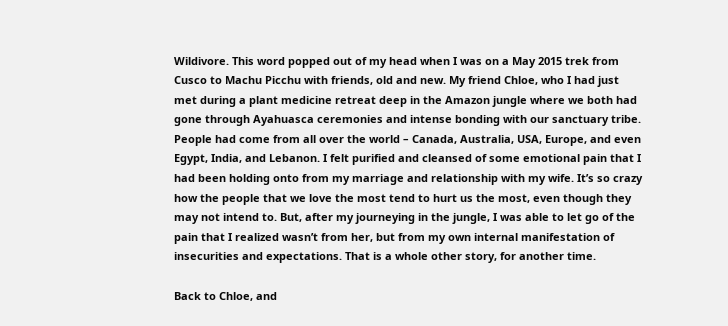Wildivore. This word popped out of my head when I was on a May 2015 trek from Cusco to Machu Picchu with friends, old and new. My friend Chloe, who I had just met during a plant medicine retreat deep in the Amazon jungle where we both had gone through Ayahuasca ceremonies and intense bonding with our sanctuary tribe. People had come from all over the world – Canada, Australia, USA, Europe, and even Egypt, India, and Lebanon. I felt purified and cleansed of some emotional pain that I had been holding onto from my marriage and relationship with my wife. It’s so crazy how the people that we love the most tend to hurt us the most, even though they may not intend to. But, after my journeying in the jungle, I was able to let go of the pain that I realized wasn’t from her, but from my own internal manifestation of insecurities and expectations. That is a whole other story, for another time.

Back to Chloe, and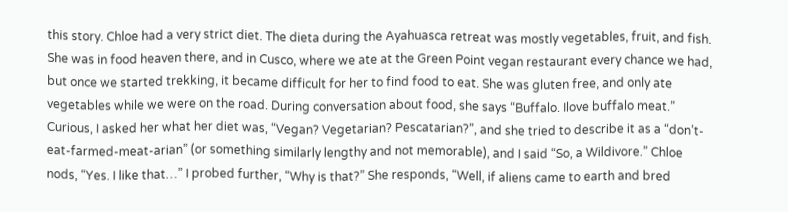this story. Chloe had a very strict diet. The dieta during the Ayahuasca retreat was mostly vegetables, fruit, and fish. She was in food heaven there, and in Cusco, where we ate at the Green Point vegan restaurant every chance we had, but once we started trekking, it became difficult for her to find food to eat. She was gluten free, and only ate vegetables while we were on the road. During conversation about food, she says “Buffalo. Ilove buffalo meat.” Curious, I asked her what her diet was, “Vegan? Vegetarian? Pescatarian?”, and she tried to describe it as a “don’t-eat-farmed-meat-arian” (or something similarly lengthy and not memorable), and I said “So, a Wildivore.” Chloe nods, “Yes. I like that…” I probed further, “Why is that?” She responds, “Well, if aliens came to earth and bred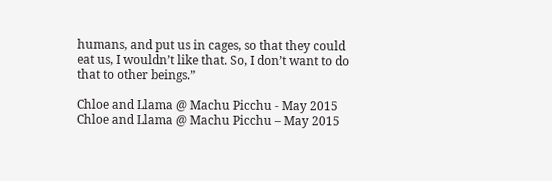humans, and put us in cages, so that they could eat us, I wouldn’t like that. So, I don’t want to do that to other beings.”

Chloe and Llama @ Machu Picchu - May 2015
Chloe and Llama @ Machu Picchu – May 2015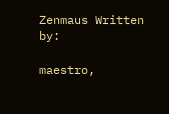Zenmaus Written by:

maestro,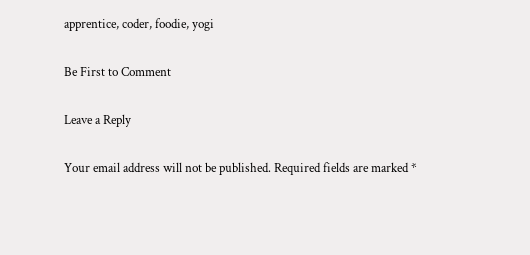apprentice, coder, foodie, yogi

Be First to Comment

Leave a Reply

Your email address will not be published. Required fields are marked *